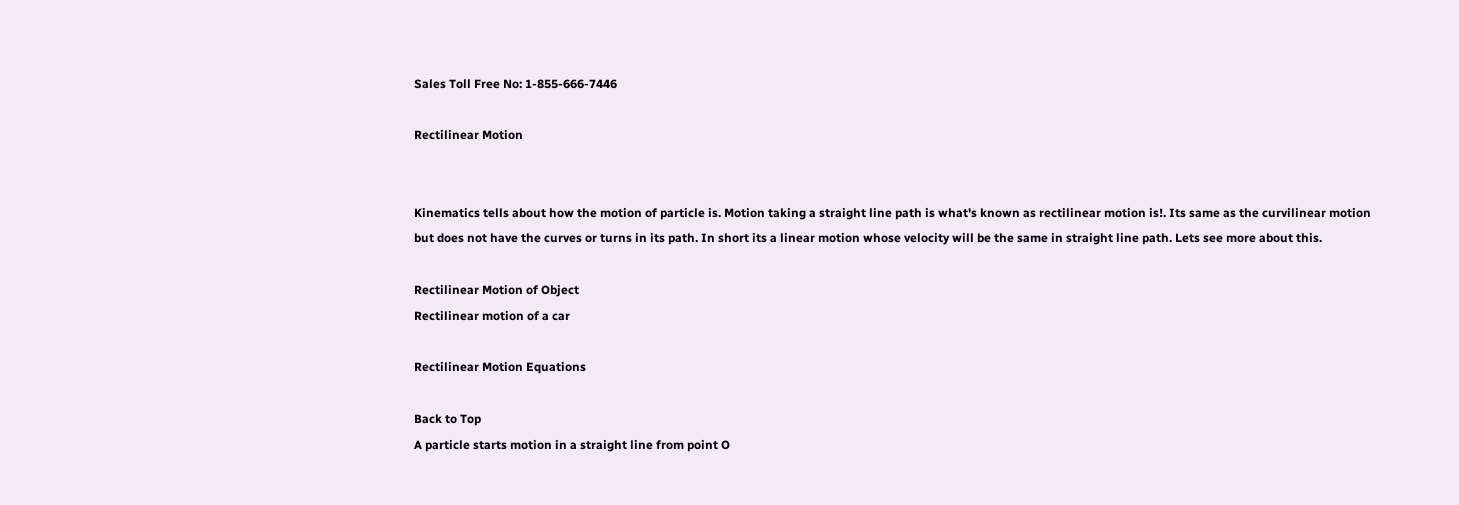Sales Toll Free No: 1-855-666-7446

Rectilinear Motion


Kinematics tells about how the motion of particle is. Motion taking a straight line path is what's known as rectilinear motion is!. Its same as the curvilinear motion but does not have the curves or turns in its path. In short its a linear motion whose velocity will be the same in straight line path. Lets see more about this.

Rectilinear Motion of Object
Rectilinear motion of a car

Rectilinear Motion Equations

Back to Top
A particle starts motion in a straight line from point O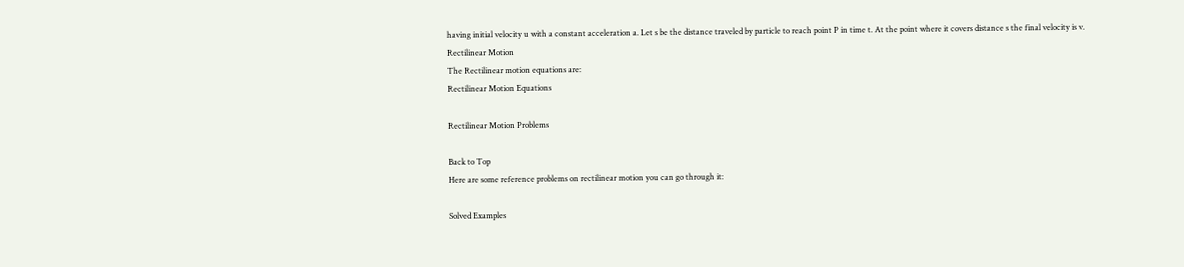having initial velocity u with a constant acceleration a. Let s be the distance traveled by particle to reach point P in time t. At the point where it covers distance s the final velocity is v.
Rectilinear Motion
The Rectilinear motion equations are:
Rectilinear Motion Equations

Rectilinear Motion Problems

Back to Top
Here are some reference problems on rectilinear motion you can go through it:

Solved Examples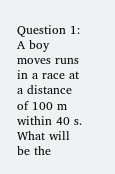Question 1: A boy moves runs in a race at a distance of 100 m within 40 s. What will be the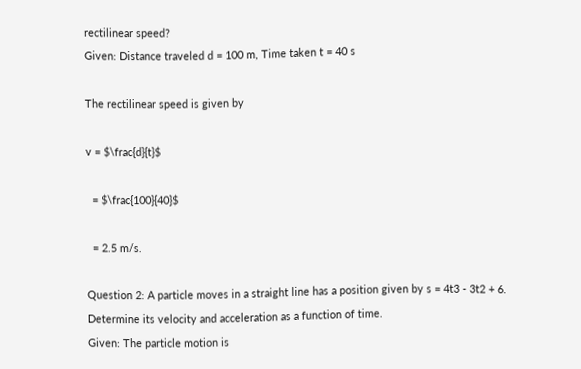rectilinear speed?
Given: Distance traveled d = 100 m, Time taken t = 40 s

The rectilinear speed is given by

v = $\frac{d}{t}$

  = $\frac{100}{40}$

  = 2.5 m/s.

Question 2: A particle moves in a straight line has a position given by s = 4t3 - 3t2 + 6. Determine its velocity and acceleration as a function of time.
Given: The particle motion is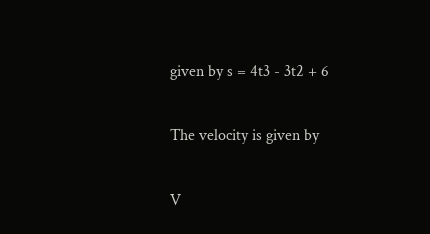given by s = 4t3 - 3t2 + 6

The velocity is given by

V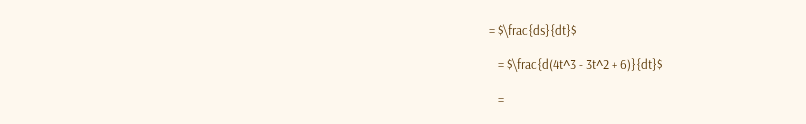= $\frac{ds}{dt}$

   = $\frac{d(4t^3 - 3t^2 + 6)}{dt}$

   =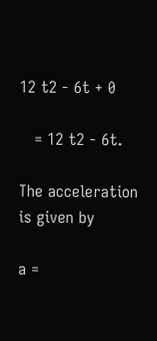12 t2 - 6t + 0

   = 12 t2 - 6t.

The acceleration is given by

a =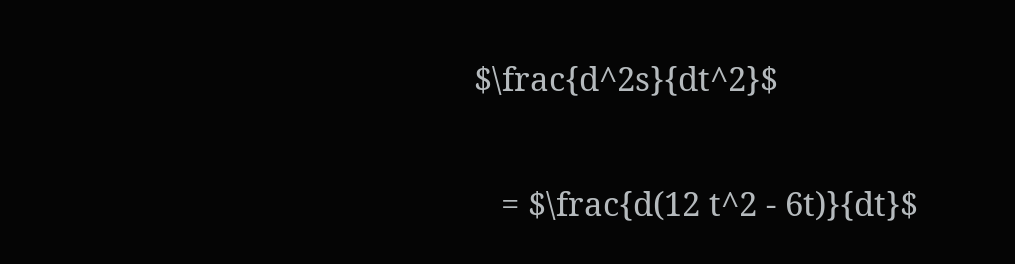$\frac{d^2s}{dt^2}$

   = $\frac{d(12 t^2 - 6t)}{dt}$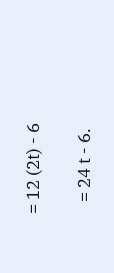= 12 (2t) - 6

   = 24 t - 6.